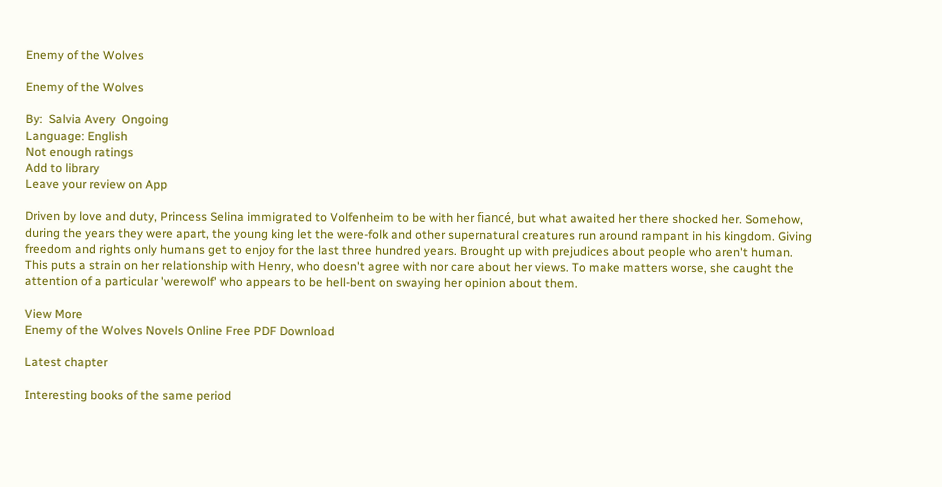Enemy of the Wolves

Enemy of the Wolves

By:  Salvia Avery  Ongoing
Language: English
Not enough ratings
Add to library
Leave your review on App

Driven by love and duty, Princess Selina immigrated to Volfenheim to be with her fiancé, but what awaited her there shocked her. Somehow, during the years they were apart, the young king let the were-folk and other supernatural creatures run around rampant in his kingdom. Giving freedom and rights only humans get to enjoy for the last three hundred years. Brought up with prejudices about people who aren't human. This puts a strain on her relationship with Henry, who doesn't agree with nor care about her views. To make matters worse, she caught the attention of a particular 'werewolf' who appears to be hell-bent on swaying her opinion about them.

View More
Enemy of the Wolves Novels Online Free PDF Download

Latest chapter

Interesting books of the same period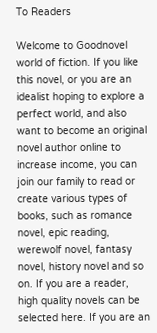To Readers

Welcome to Goodnovel world of fiction. If you like this novel, or you are an idealist hoping to explore a perfect world, and also want to become an original novel author online to increase income, you can join our family to read or create various types of books, such as romance novel, epic reading, werewolf novel, fantasy novel, history novel and so on. If you are a reader, high quality novels can be selected here. If you are an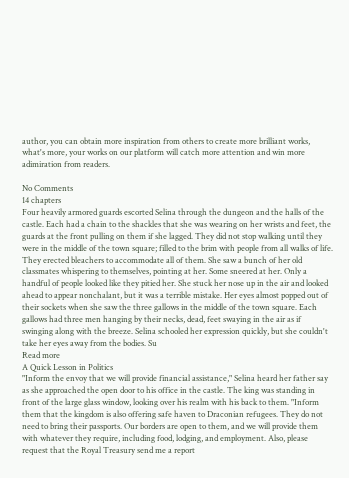author, you can obtain more inspiration from others to create more brilliant works, what's more, your works on our platform will catch more attention and win more adimiration from readers.

No Comments
14 chapters
Four heavily armored guards escorted Selina through the dungeon and the halls of the castle. Each had a chain to the shackles that she was wearing on her wrists and feet, the guards at the front pulling on them if she lagged. They did not stop walking until they were in the middle of the town square; filled to the brim with people from all walks of life. They erected bleachers to accommodate all of them. She saw a bunch of her old classmates whispering to themselves, pointing at her. Some sneered at her. Only a handful of people looked like they pitied her. She stuck her nose up in the air and looked ahead to appear nonchalant, but it was a terrible mistake. Her eyes almost popped out of their sockets when she saw the three gallows in the middle of the town square. Each gallows had three men hanging by their necks, dead, feet swaying in the air as if swinging along with the breeze. Selina schooled her expression quickly, but she couldn't take her eyes away from the bodies. Su
Read more
A Quick Lesson in Politics
"Inform the envoy that we will provide financial assistance," Selina heard her father say as she approached the open door to his office in the castle. The king was standing in front of the large glass window, looking over his realm with his back to them. "Inform them that the kingdom is also offering safe haven to Draconian refugees. They do not need to bring their passports. Our borders are open to them, and we will provide them with whatever they require, including food, lodging, and employment. Also, please request that the Royal Treasury send me a report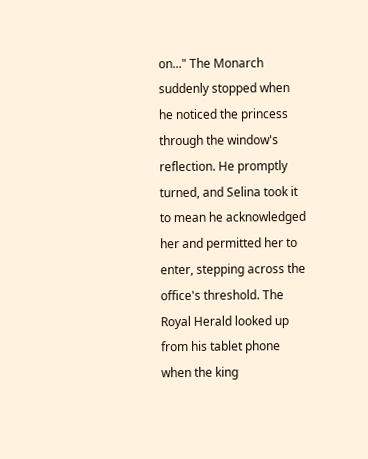on..." The Monarch suddenly stopped when he noticed the princess through the window's reflection. He promptly turned, and Selina took it to mean he acknowledged her and permitted her to enter, stepping across the office's threshold. The Royal Herald looked up from his tablet phone when the king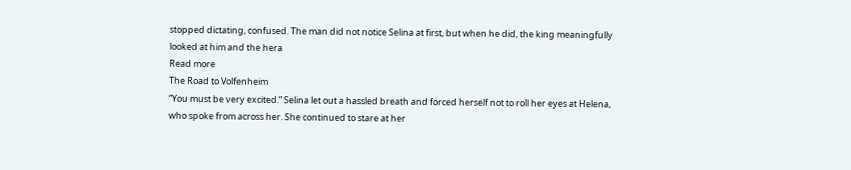stopped dictating, confused. The man did not notice Selina at first, but when he did, the king meaningfully looked at him and the hera
Read more
The Road to Volfenheim
“You must be very excited.” Selina let out a hassled breath and forced herself not to roll her eyes at Helena, who spoke from across her. She continued to stare at her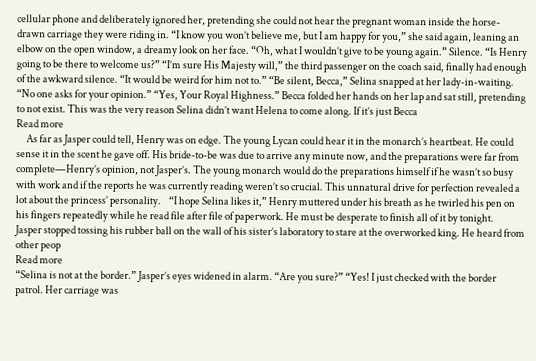cellular phone and deliberately ignored her, pretending she could not hear the pregnant woman inside the horse-drawn carriage they were riding in. “I know you won’t believe me, but I am happy for you,” she said again, leaning an elbow on the open window, a dreamy look on her face. “Oh, what I wouldn’t give to be young again.” Silence. “Is Henry going to be there to welcome us?” “I’m sure His Majesty will,” the third passenger on the coach said, finally had enough of the awkward silence. “It would be weird for him not to.” “Be silent, Becca,” Selina snapped at her lady-in-waiting. “No one asks for your opinion.” “Yes, Your Royal Highness.” Becca folded her hands on her lap and sat still, pretending to not exist. This was the very reason Selina didn’t want Helena to come along. If it’s just Becca
Read more
     As far as Jasper could tell, Henry was on edge. The young Lycan could hear it in the monarch’s heartbeat. He could sense it in the scent he gave off. His bride-to-be was due to arrive any minute now, and the preparations were far from complete—Henry’s opinion, not Jasper’s. The young monarch would do the preparations himself if he wasn’t so busy with work and if the reports he was currently reading weren’t so crucial. This unnatural drive for perfection revealed a lot about the princess’ personality.    “I hope Selina likes it,” Henry muttered under his breath as he twirled his pen on his fingers repeatedly while he read file after file of paperwork. He must be desperate to finish all of it by tonight.    Jasper stopped tossing his rubber ball on the wall of his sister’s laboratory to stare at the overworked king. He heard from other peop
Read more
“Selina is not at the border.” Jasper’s eyes widened in alarm. “Are you sure?” “Yes! I just checked with the border patrol. Her carriage was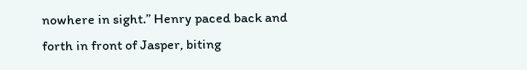nowhere in sight.” Henry paced back and forth in front of Jasper, biting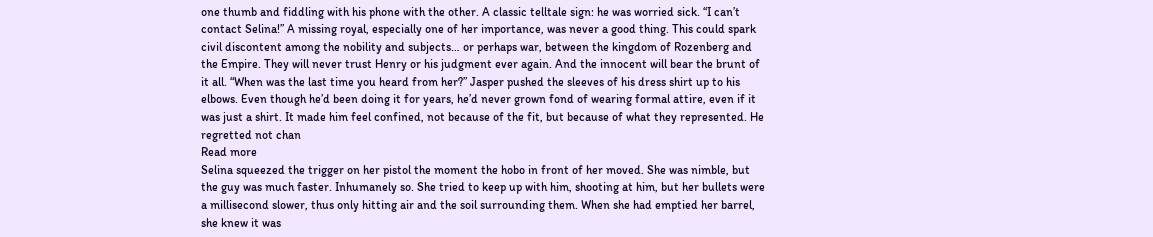one thumb and fiddling with his phone with the other. A classic telltale sign: he was worried sick. “I can’t contact Selina!” A missing royal, especially one of her importance, was never a good thing. This could spark civil discontent among the nobility and subjects… or perhaps war, between the kingdom of Rozenberg and the Empire. They will never trust Henry or his judgment ever again. And the innocent will bear the brunt of it all. “When was the last time you heard from her?” Jasper pushed the sleeves of his dress shirt up to his elbows. Even though he’d been doing it for years, he’d never grown fond of wearing formal attire, even if it was just a shirt. It made him feel confined, not because of the fit, but because of what they represented. He regretted not chan
Read more
Selina squeezed the trigger on her pistol the moment the hobo in front of her moved. She was nimble, but the guy was much faster. Inhumanely so. She tried to keep up with him, shooting at him, but her bullets were a millisecond slower, thus only hitting air and the soil surrounding them. When she had emptied her barrel, she knew it was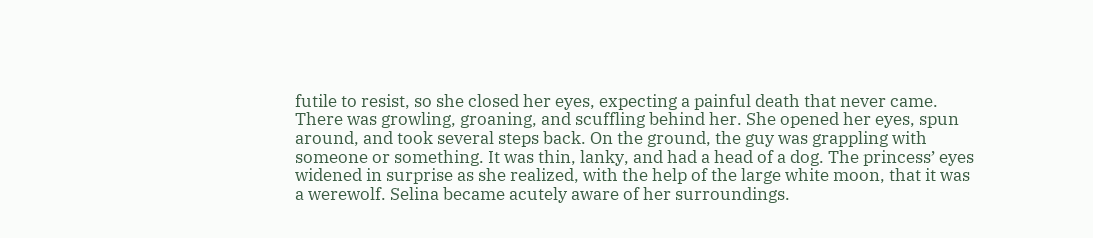futile to resist, so she closed her eyes, expecting a painful death that never came. There was growling, groaning, and scuffling behind her. She opened her eyes, spun around, and took several steps back. On the ground, the guy was grappling with someone or something. It was thin, lanky, and had a head of a dog. The princess’ eyes widened in surprise as she realized, with the help of the large white moon, that it was a werewolf. Selina became acutely aware of her surroundings.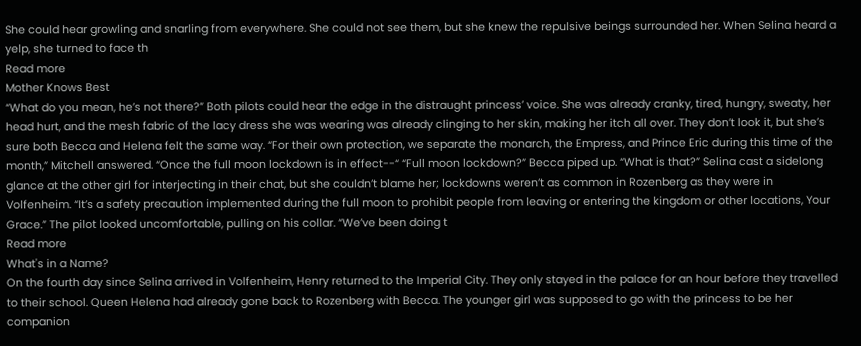She could hear growling and snarling from everywhere. She could not see them, but she knew the repulsive beings surrounded her. When Selina heard a yelp, she turned to face th
Read more
Mother Knows Best
“What do you mean, he’s not there?” Both pilots could hear the edge in the distraught princess’ voice. She was already cranky, tired, hungry, sweaty, her head hurt, and the mesh fabric of the lacy dress she was wearing was already clinging to her skin, making her itch all over. They don’t look it, but she’s sure both Becca and Helena felt the same way. “For their own protection, we separate the monarch, the Empress, and Prince Eric during this time of the month,” Mitchell answered. “Once the full moon lockdown is in effect--“ “Full moon lockdown?” Becca piped up. “What is that?” Selina cast a sidelong glance at the other girl for interjecting in their chat, but she couldn’t blame her; lockdowns weren’t as common in Rozenberg as they were in Volfenheim. “It’s a safety precaution implemented during the full moon to prohibit people from leaving or entering the kingdom or other locations, Your Grace.” The pilot looked uncomfortable, pulling on his collar. “We’ve been doing t
Read more
What's in a Name?
On the fourth day since Selina arrived in Volfenheim, Henry returned to the Imperial City. They only stayed in the palace for an hour before they travelled to their school. Queen Helena had already gone back to Rozenberg with Becca. The younger girl was supposed to go with the princess to be her companion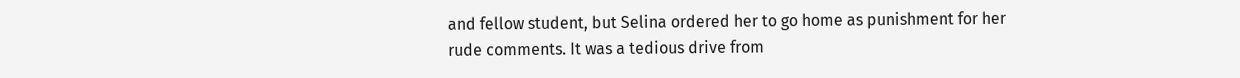and fellow student, but Selina ordered her to go home as punishment for her rude comments. It was a tedious drive from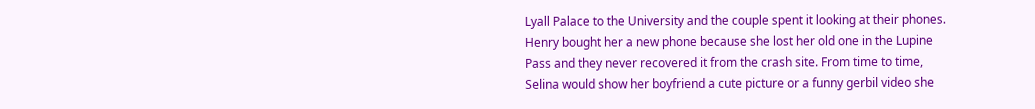Lyall Palace to the University and the couple spent it looking at their phones. Henry bought her a new phone because she lost her old one in the Lupine Pass and they never recovered it from the crash site. From time to time, Selina would show her boyfriend a cute picture or a funny gerbil video she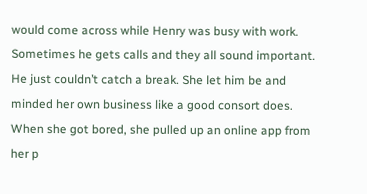would come across while Henry was busy with work. Sometimes he gets calls and they all sound important. He just couldn’t catch a break. She let him be and minded her own business like a good consort does. When she got bored, she pulled up an online app from her p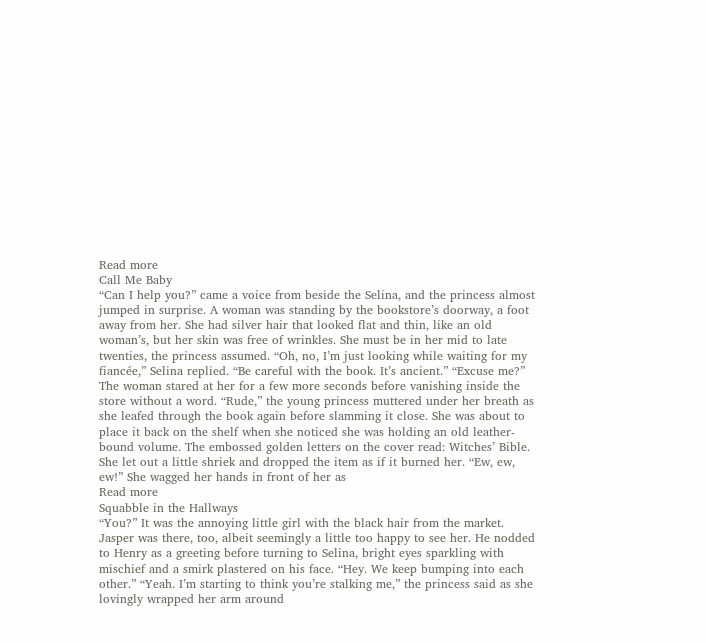Read more
Call Me Baby
“Can I help you?” came a voice from beside the Selina, and the princess almost jumped in surprise. A woman was standing by the bookstore’s doorway, a foot away from her. She had silver hair that looked flat and thin, like an old woman’s, but her skin was free of wrinkles. She must be in her mid to late twenties, the princess assumed. “Oh, no, I’m just looking while waiting for my fiancée,” Selina replied. “Be careful with the book. It’s ancient.” “Excuse me?” The woman stared at her for a few more seconds before vanishing inside the store without a word. “Rude,” the young princess muttered under her breath as she leafed through the book again before slamming it close. She was about to place it back on the shelf when she noticed she was holding an old leather-bound volume. The embossed golden letters on the cover read: Witches’ Bible. She let out a little shriek and dropped the item as if it burned her. “Ew, ew, ew!” She wagged her hands in front of her as
Read more
Squabble in the Hallways
“You?” It was the annoying little girl with the black hair from the market. Jasper was there, too, albeit seemingly a little too happy to see her. He nodded to Henry as a greeting before turning to Selina, bright eyes sparkling with mischief and a smirk plastered on his face. “Hey. We keep bumping into each other.” “Yeah. I’m starting to think you’re stalking me,” the princess said as she lovingly wrapped her arm around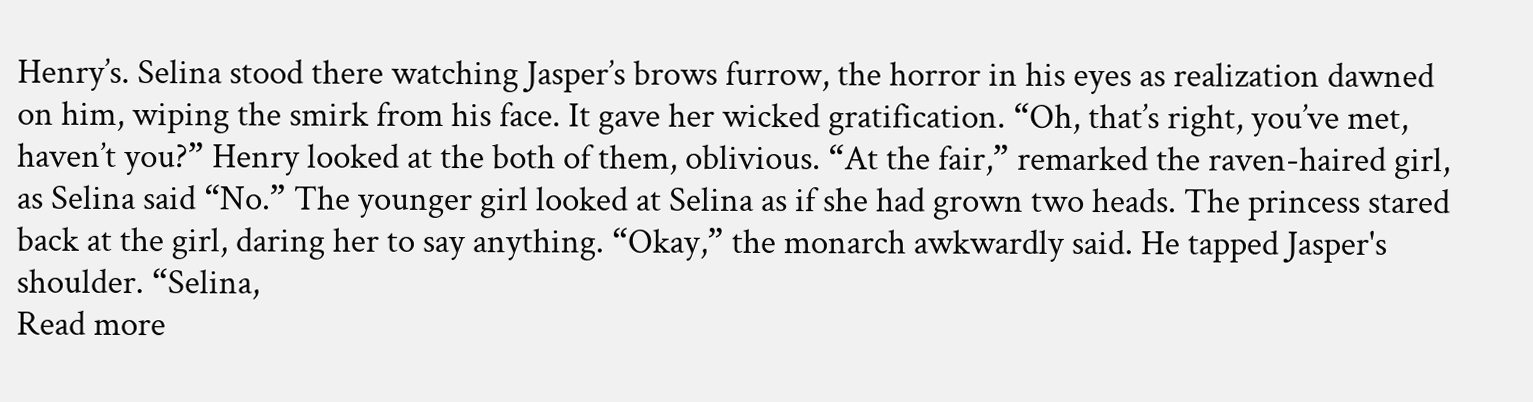Henry’s. Selina stood there watching Jasper’s brows furrow, the horror in his eyes as realization dawned on him, wiping the smirk from his face. It gave her wicked gratification. “Oh, that’s right, you’ve met, haven’t you?” Henry looked at the both of them, oblivious. “At the fair,” remarked the raven-haired girl, as Selina said “No.” The younger girl looked at Selina as if she had grown two heads. The princess stared back at the girl, daring her to say anything. “Okay,” the monarch awkwardly said. He tapped Jasper's shoulder. “Selina,
Read more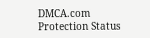DMCA.com Protection Status